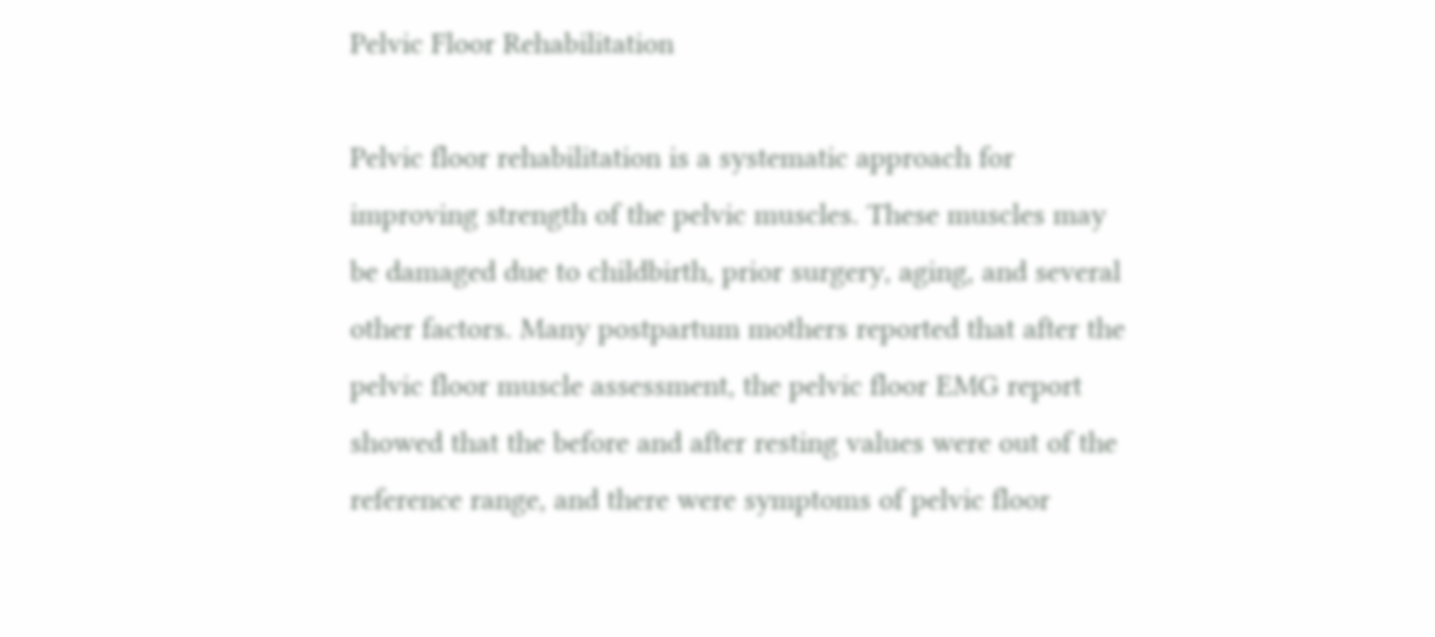Pelvic Floor Rehabilitation

Pelvic floor rehabilitation is a systematic approach for improving strength of the pelvic muscles. These muscles may be damaged due to childbirth, prior surgery, aging, and several other factors. Many postpartum mothers reported that after the pelvic floor muscle assessment, the pelvic floor EMG report showed that the before and after resting values were out of the reference range, and there were symptoms of pelvic floor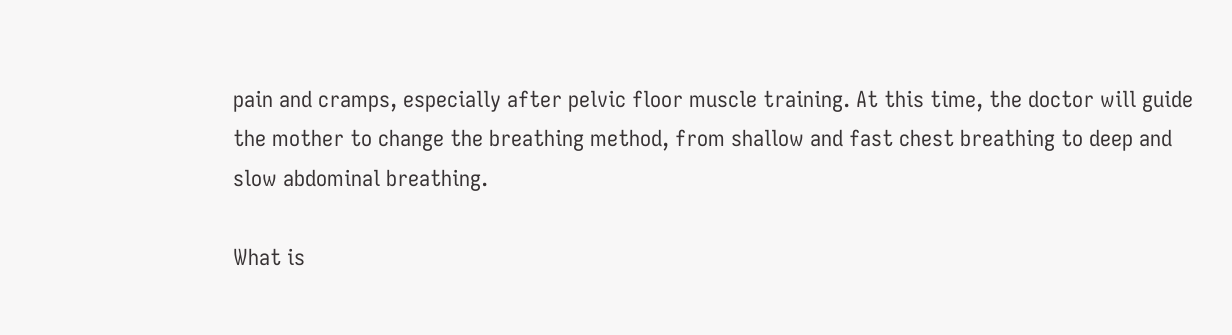pain and cramps, especially after pelvic floor muscle training. At this time, the doctor will guide the mother to change the breathing method, from shallow and fast chest breathing to deep and slow abdominal breathing.

What is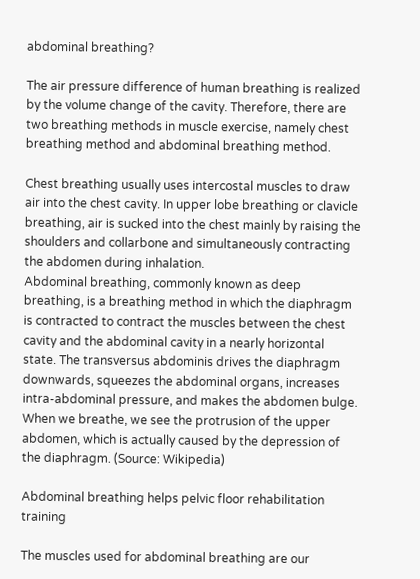abdominal breathing?

The air pressure difference of human breathing is realized by the volume change of the cavity. Therefore, there are two breathing methods in muscle exercise, namely chest breathing method and abdominal breathing method.

Chest breathing usually uses intercostal muscles to draw air into the chest cavity. In upper lobe breathing or clavicle breathing, air is sucked into the chest mainly by raising the shoulders and collarbone and simultaneously contracting the abdomen during inhalation.
Abdominal breathing, commonly known as deep breathing, is a breathing method in which the diaphragm is contracted to contract the muscles between the chest cavity and the abdominal cavity in a nearly horizontal state. The transversus abdominis drives the diaphragm downwards, squeezes the abdominal organs, increases intra-abdominal pressure, and makes the abdomen bulge. When we breathe, we see the protrusion of the upper abdomen, which is actually caused by the depression of the diaphragm. (Source: Wikipedia)

Abdominal breathing helps pelvic floor rehabilitation training

The muscles used for abdominal breathing are our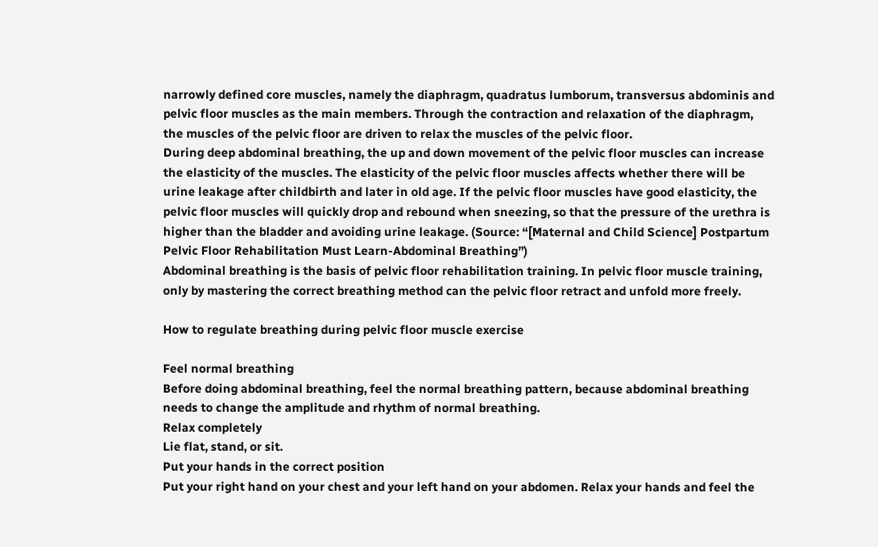narrowly defined core muscles, namely the diaphragm, quadratus lumborum, transversus abdominis and pelvic floor muscles as the main members. Through the contraction and relaxation of the diaphragm, the muscles of the pelvic floor are driven to relax the muscles of the pelvic floor.
During deep abdominal breathing, the up and down movement of the pelvic floor muscles can increase the elasticity of the muscles. The elasticity of the pelvic floor muscles affects whether there will be urine leakage after childbirth and later in old age. If the pelvic floor muscles have good elasticity, the pelvic floor muscles will quickly drop and rebound when sneezing, so that the pressure of the urethra is higher than the bladder and avoiding urine leakage. (Source: “[Maternal and Child Science] Postpartum Pelvic Floor Rehabilitation Must Learn-Abdominal Breathing”)
Abdominal breathing is the basis of pelvic floor rehabilitation training. In pelvic floor muscle training, only by mastering the correct breathing method can the pelvic floor retract and unfold more freely.

How to regulate breathing during pelvic floor muscle exercise

Feel normal breathing
Before doing abdominal breathing, feel the normal breathing pattern, because abdominal breathing needs to change the amplitude and rhythm of normal breathing.
Relax completely
Lie flat, stand, or sit.
Put your hands in the correct position
Put your right hand on your chest and your left hand on your abdomen. Relax your hands and feel the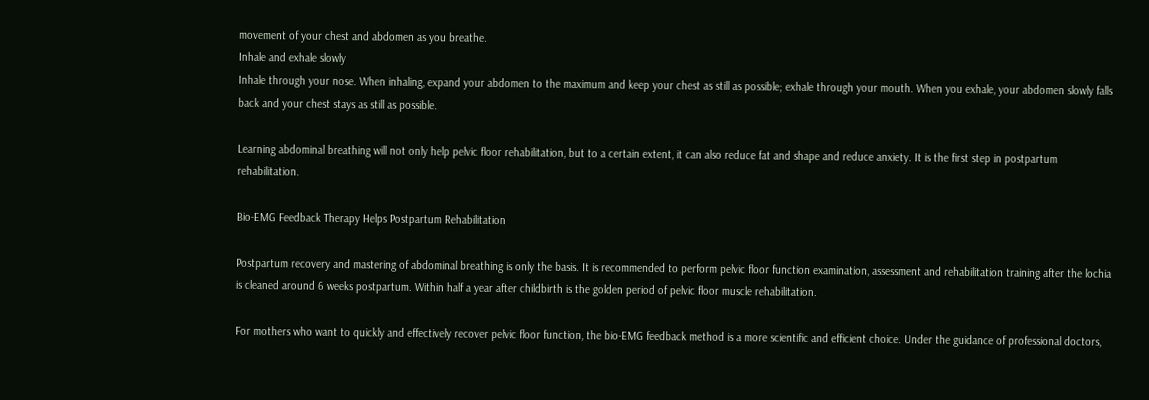movement of your chest and abdomen as you breathe.
Inhale and exhale slowly
Inhale through your nose. When inhaling, expand your abdomen to the maximum and keep your chest as still as possible; exhale through your mouth. When you exhale, your abdomen slowly falls back and your chest stays as still as possible.

Learning abdominal breathing will not only help pelvic floor rehabilitation, but to a certain extent, it can also reduce fat and shape and reduce anxiety. It is the first step in postpartum rehabilitation.

Bio-EMG Feedback Therapy Helps Postpartum Rehabilitation

Postpartum recovery and mastering of abdominal breathing is only the basis. It is recommended to perform pelvic floor function examination, assessment and rehabilitation training after the lochia is cleaned around 6 weeks postpartum. Within half a year after childbirth is the golden period of pelvic floor muscle rehabilitation.

For mothers who want to quickly and effectively recover pelvic floor function, the bio-EMG feedback method is a more scientific and efficient choice. Under the guidance of professional doctors,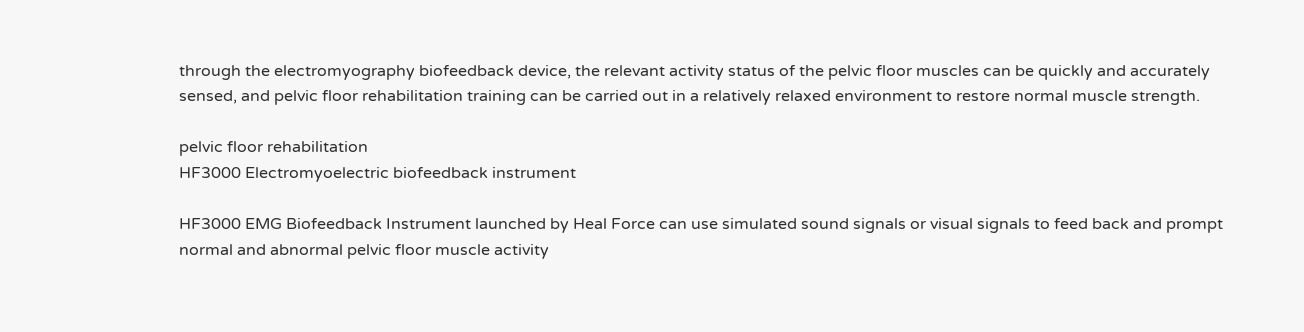through the electromyography biofeedback device, the relevant activity status of the pelvic floor muscles can be quickly and accurately sensed, and pelvic floor rehabilitation training can be carried out in a relatively relaxed environment to restore normal muscle strength.

pelvic floor rehabilitation
HF3000 Electromyoelectric biofeedback instrument

HF3000 EMG Biofeedback Instrument launched by Heal Force can use simulated sound signals or visual signals to feed back and prompt normal and abnormal pelvic floor muscle activity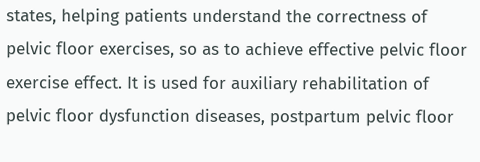states, helping patients understand the correctness of pelvic floor exercises, so as to achieve effective pelvic floor exercise effect. It is used for auxiliary rehabilitation of pelvic floor dysfunction diseases, postpartum pelvic floor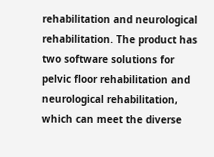rehabilitation and neurological rehabilitation. The product has two software solutions for pelvic floor rehabilitation and neurological rehabilitation, which can meet the diverse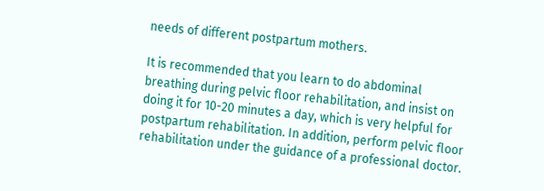needs of different postpartum mothers.

It is recommended that you learn to do abdominal breathing during pelvic floor rehabilitation, and insist on doing it for 10-20 minutes a day, which is very helpful for postpartum rehabilitation. In addition, perform pelvic floor rehabilitation under the guidance of a professional doctor.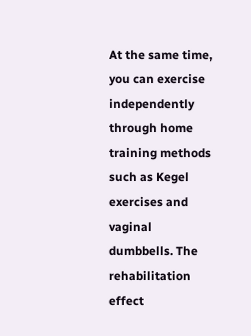At the same time, you can exercise independently through home training methods such as Kegel exercises and vaginal dumbbells. The rehabilitation effect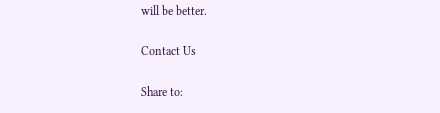will be better.

Contact Us

Share to: